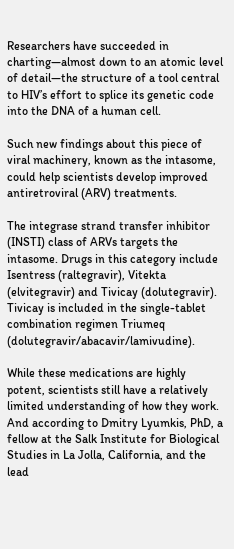Researchers have succeeded in charting—almost down to an atomic level of detail—the structure of a tool central to HIV’s effort to splice its genetic code into the DNA of a human cell.

Such new findings about this piece of viral machinery, known as the intasome, could help scientists develop improved antiretroviral (ARV) treatments.

The integrase strand transfer inhibitor (INSTI) class of ARVs targets the intasome. Drugs in this category include Isentress (raltegravir), Vitekta (elvitegravir) and Tivicay (dolutegravir). Tivicay is included in the single-tablet combination regimen Triumeq (dolutegravir/abacavir/lamivudine).

While these medications are highly potent, scientists still have a relatively limited understanding of how they work. And according to Dmitry Lyumkis, PhD, a fellow at the Salk Institute for Biological Studies in La Jolla, California, and the lead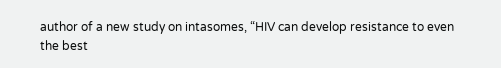author of a new study on intasomes, “HIV can develop resistance to even the best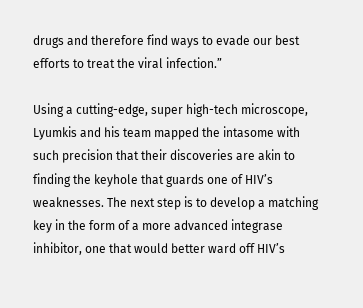drugs and therefore find ways to evade our best efforts to treat the viral infection.”

Using a cutting-edge, super high-tech microscope, Lyumkis and his team mapped the intasome with such precision that their discoveries are akin to finding the keyhole that guards one of HIV’s weaknesses. The next step is to develop a matching key in the form of a more advanced integrase inhibitor, one that would better ward off HIV’s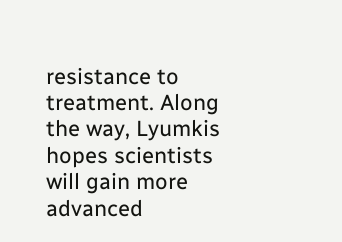resistance to treatment. Along the way, Lyumkis hopes scientists will gain more advanced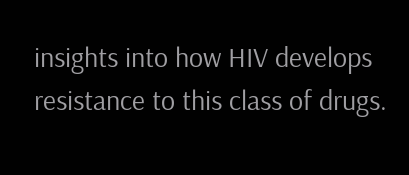insights into how HIV develops resistance to this class of drugs.